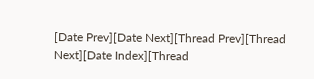[Date Prev][Date Next][Thread Prev][Thread Next][Date Index][Thread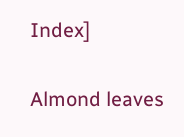Index]

Almond leaves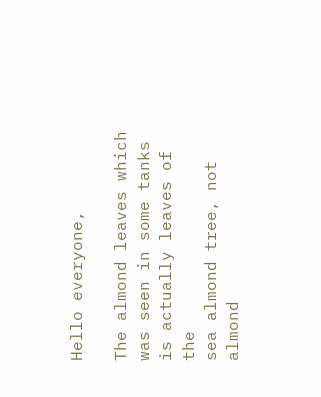Hello everyone,

The almond leaves which was seen in some tanks is actually leaves of the
sea almond tree, not almond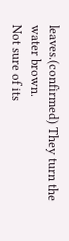leaves.(confirmed) They turn the water brown.
Not sure of its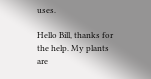uses.

Hello Bill, thanks for the help. My plants are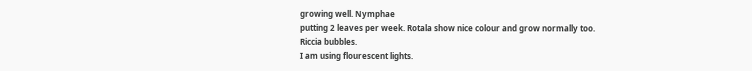growing well. Nymphae
putting 2 leaves per week. Rotala show nice colour and grow normally too.
Riccia bubbles.
I am using flourescent lights.